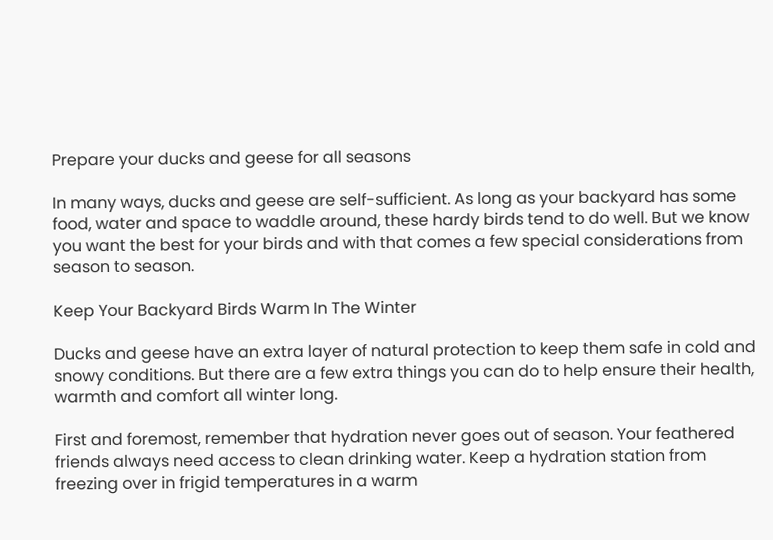Prepare your ducks and geese for all seasons

In many ways, ducks and geese are self-sufficient. As long as your backyard has some food, water and space to waddle around, these hardy birds tend to do well. But we know you want the best for your birds and with that comes a few special considerations from season to season.

Keep Your Backyard Birds Warm In The Winter

Ducks and geese have an extra layer of natural protection to keep them safe in cold and snowy conditions. But there are a few extra things you can do to help ensure their health, warmth and comfort all winter long.

First and foremost, remember that hydration never goes out of season. Your feathered friends always need access to clean drinking water. Keep a hydration station from freezing over in frigid temperatures in a warm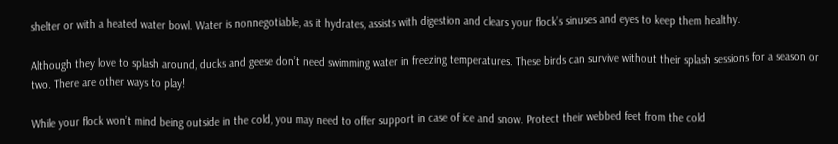shelter or with a heated water bowl. Water is nonnegotiable, as it hydrates, assists with digestion and clears your flock’s sinuses and eyes to keep them healthy.

Although they love to splash around, ducks and geese don’t need swimming water in freezing temperatures. These birds can survive without their splash sessions for a season or two. There are other ways to play!

While your flock won’t mind being outside in the cold, you may need to offer support in case of ice and snow. Protect their webbed feet from the cold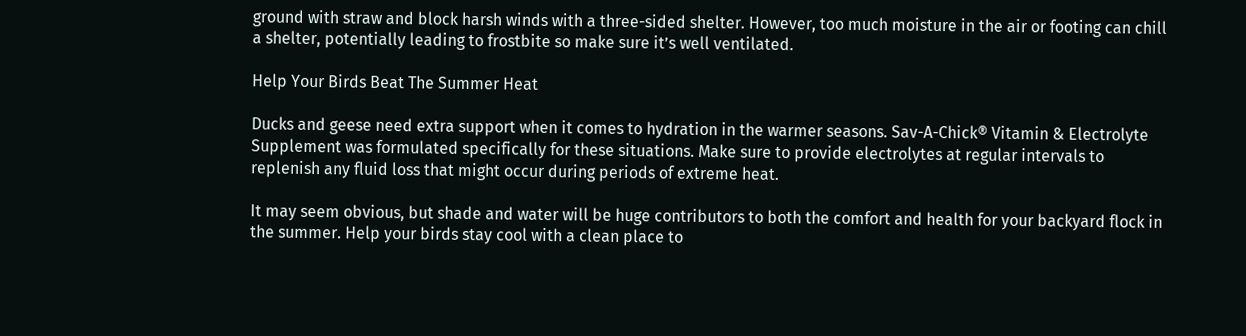ground with straw and block harsh winds with a three-sided shelter. However, too much moisture in the air or footing can chill a shelter, potentially leading to frostbite so make sure it’s well ventilated.

Help Your Birds Beat The Summer Heat

Ducks and geese need extra support when it comes to hydration in the warmer seasons. Sav-A-Chick® Vitamin & Electrolyte Supplement was formulated specifically for these situations. Make sure to provide electrolytes at regular intervals to replenish any fluid loss that might occur during periods of extreme heat.

It may seem obvious, but shade and water will be huge contributors to both the comfort and health for your backyard flock in the summer. Help your birds stay cool with a clean place to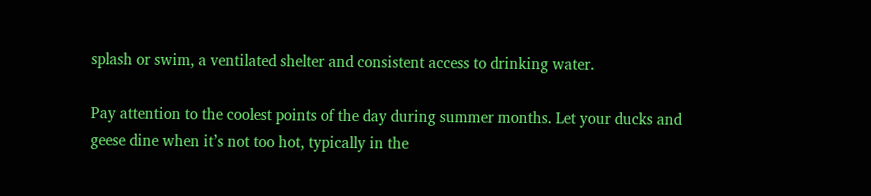splash or swim, a ventilated shelter and consistent access to drinking water.

Pay attention to the coolest points of the day during summer months. Let your ducks and geese dine when it’s not too hot, typically in the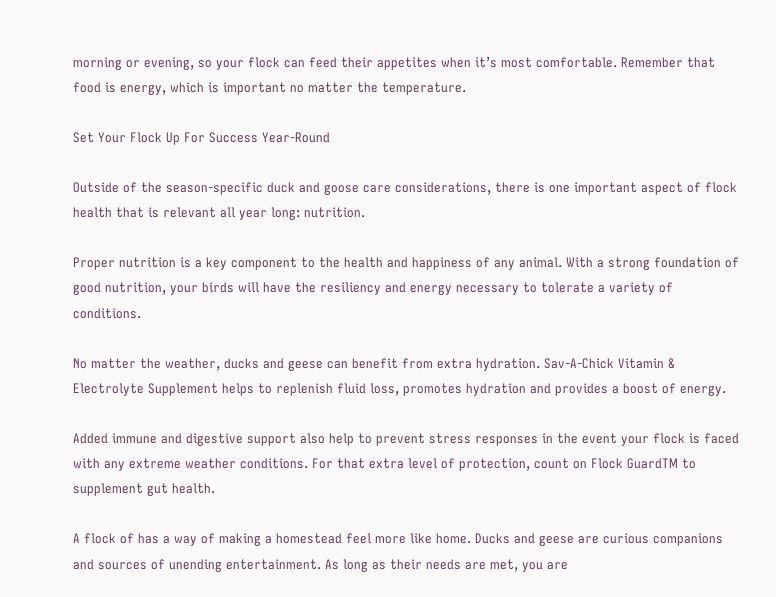morning or evening, so your flock can feed their appetites when it’s most comfortable. Remember that food is energy, which is important no matter the temperature.

Set Your Flock Up For Success Year-Round

Outside of the season-specific duck and goose care considerations, there is one important aspect of flock health that is relevant all year long: nutrition.

Proper nutrition is a key component to the health and happiness of any animal. With a strong foundation of good nutrition, your birds will have the resiliency and energy necessary to tolerate a variety of conditions.

No matter the weather, ducks and geese can benefit from extra hydration. Sav-A-Chick Vitamin & Electrolyte Supplement helps to replenish fluid loss, promotes hydration and provides a boost of energy.

Added immune and digestive support also help to prevent stress responses in the event your flock is faced with any extreme weather conditions. For that extra level of protection, count on Flock GuardTM to supplement gut health.

A flock of has a way of making a homestead feel more like home. Ducks and geese are curious companions and sources of unending entertainment. As long as their needs are met, you are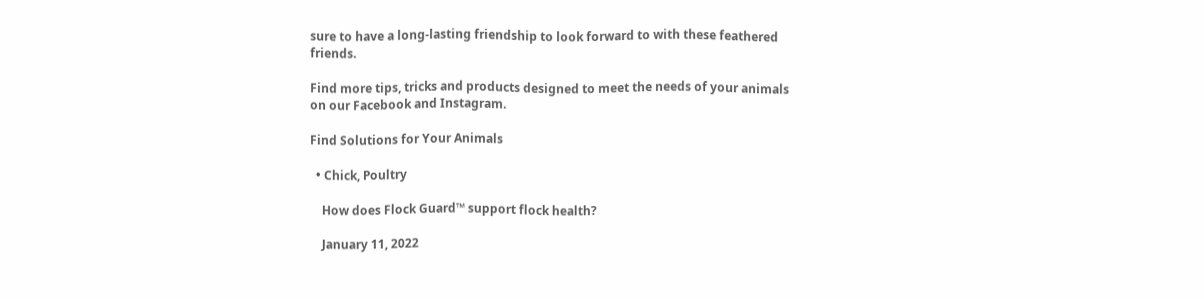sure to have a long-lasting friendship to look forward to with these feathered friends.

Find more tips, tricks and products designed to meet the needs of your animals on our Facebook and Instagram.

Find Solutions for Your Animals

  • Chick, Poultry

    How does Flock Guard™ support flock health?

    January 11, 2022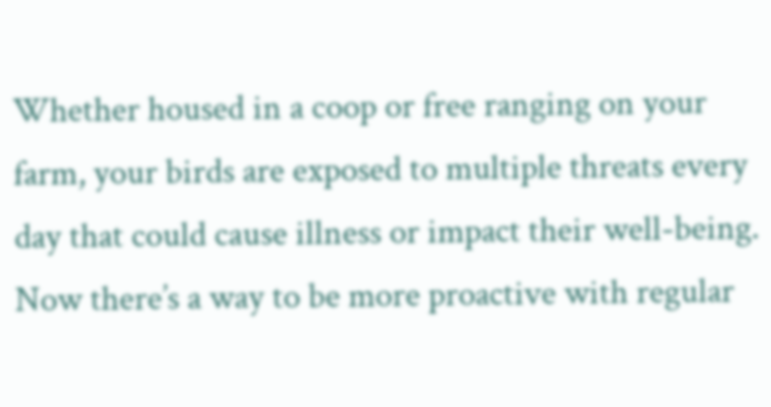Whether housed in a coop or free ranging on your farm, your birds are exposed to multiple threats every day that could cause illness or impact their well-being. Now there’s a way to be more proactive with regular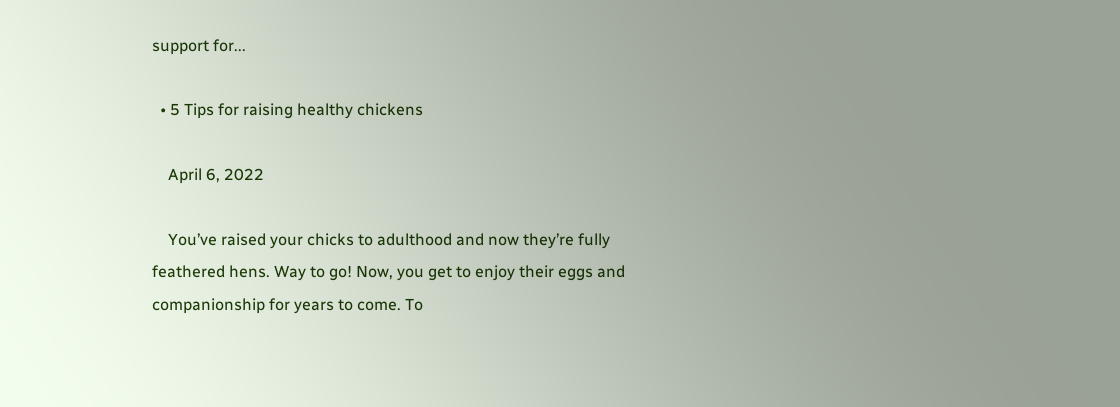support for...

  • 5 Tips for raising healthy chickens

    April 6, 2022

    You’ve raised your chicks to adulthood and now they’re fully feathered hens. Way to go! Now, you get to enjoy their eggs and companionship for years to come. To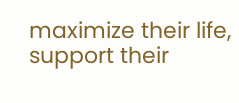maximize their life, support their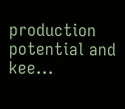production potential and kee...